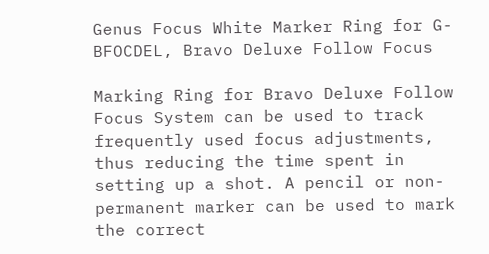Genus Focus White Marker Ring for G-BFOCDEL, Bravo Deluxe Follow Focus

Marking Ring for Bravo Deluxe Follow Focus System can be used to track frequently used focus adjustments, thus reducing the time spent in setting up a shot. A pencil or non-permanent marker can be used to mark the correct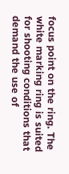focus point on the ring. The white marking ring is suited for shooting conditions that demand the use of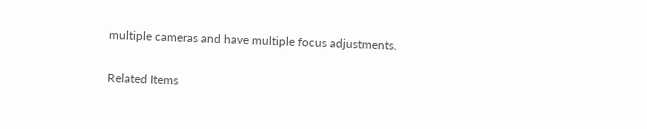multiple cameras and have multiple focus adjustments.

Related Items